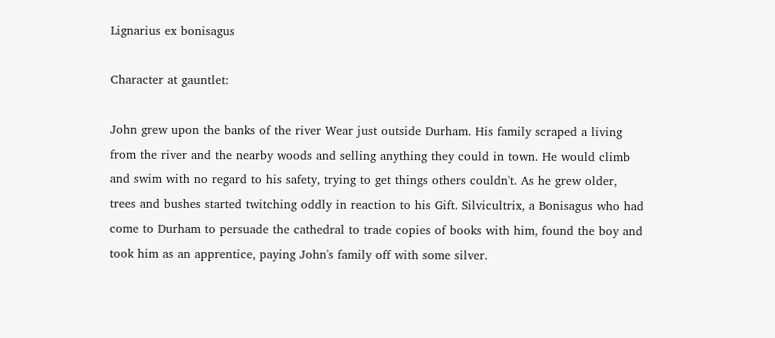Lignarius ex bonisagus

Character at gauntlet:

John grew upon the banks of the river Wear just outside Durham. His family scraped a living from the river and the nearby woods and selling anything they could in town. He would climb and swim with no regard to his safety, trying to get things others couldn't. As he grew older, trees and bushes started twitching oddly in reaction to his Gift. Silvicultrix, a Bonisagus who had come to Durham to persuade the cathedral to trade copies of books with him, found the boy and took him as an apprentice, paying John's family off with some silver.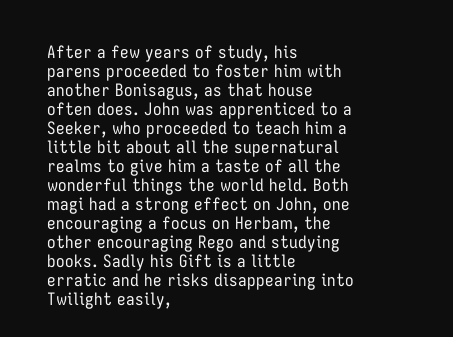After a few years of study, his parens proceeded to foster him with another Bonisagus, as that house often does. John was apprenticed to a Seeker, who proceeded to teach him a little bit about all the supernatural realms to give him a taste of all the wonderful things the world held. Both magi had a strong effect on John, one encouraging a focus on Herbam, the other encouraging Rego and studying books. Sadly his Gift is a little erratic and he risks disappearing into Twilight easily,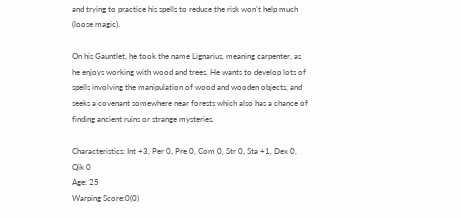and trying to practice his spells to reduce the risk won't help much (loose magic).

On his Gauntlet, he took the name Lignarius, meaning carpenter, as he enjoys working with wood and trees. He wants to develop lots of spells involving the manipulation of wood and wooden objects, and seeks a covenant somewhere near forests which also has a chance of finding ancient ruins or strange mysteries.

Characteristics: Int +3, Per 0, Pre 0, Com 0, Str 0, Sta +1, Dex 0, Qik 0
Age: 25
Warping Score:0(0)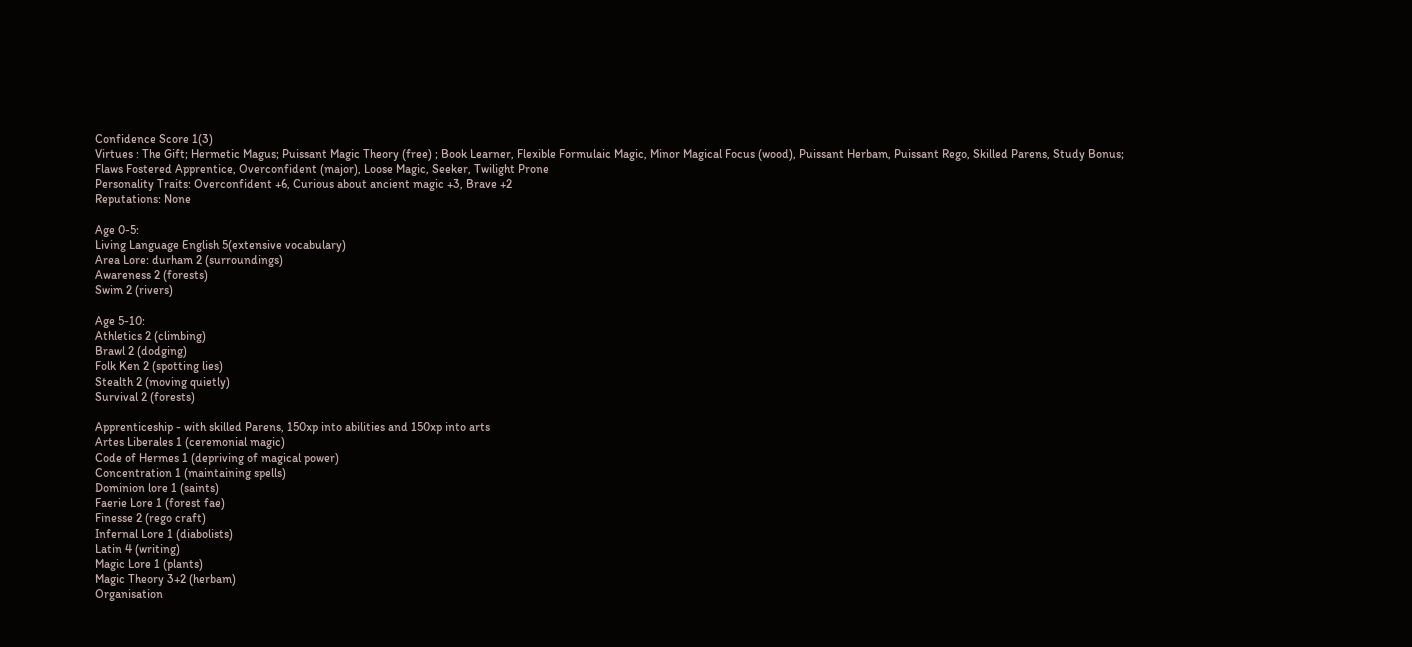Confidence Score 1(3)
Virtues : The Gift; Hermetic Magus; Puissant Magic Theory (free) ; Book Learner, Flexible Formulaic Magic, Minor Magical Focus (wood), Puissant Herbam, Puissant Rego, Skilled Parens, Study Bonus;
Flaws Fostered Apprentice, Overconfident (major), Loose Magic, Seeker, Twilight Prone
Personality Traits: Overconfident +6, Curious about ancient magic +3, Brave +2
Reputations: None

Age 0-5:
Living Language English 5(extensive vocabulary)
Area Lore: durham 2 (surroundings)
Awareness 2 (forests)
Swim 2 (rivers)

Age 5-10:
Athletics 2 (climbing)
Brawl 2 (dodging)
Folk Ken 2 (spotting lies)
Stealth 2 (moving quietly)
Survival 2 (forests)

Apprenticeship - with skilled Parens, 150xp into abilities and 150xp into arts
Artes Liberales 1 (ceremonial magic)
Code of Hermes 1 (depriving of magical power)
Concentration 1 (maintaining spells)
Dominion lore 1 (saints)
Faerie Lore 1 (forest fae)
Finesse 2 (rego craft)
Infernal Lore 1 (diabolists)
Latin 4 (writing)
Magic Lore 1 (plants)
Magic Theory 3+2 (herbam)
Organisation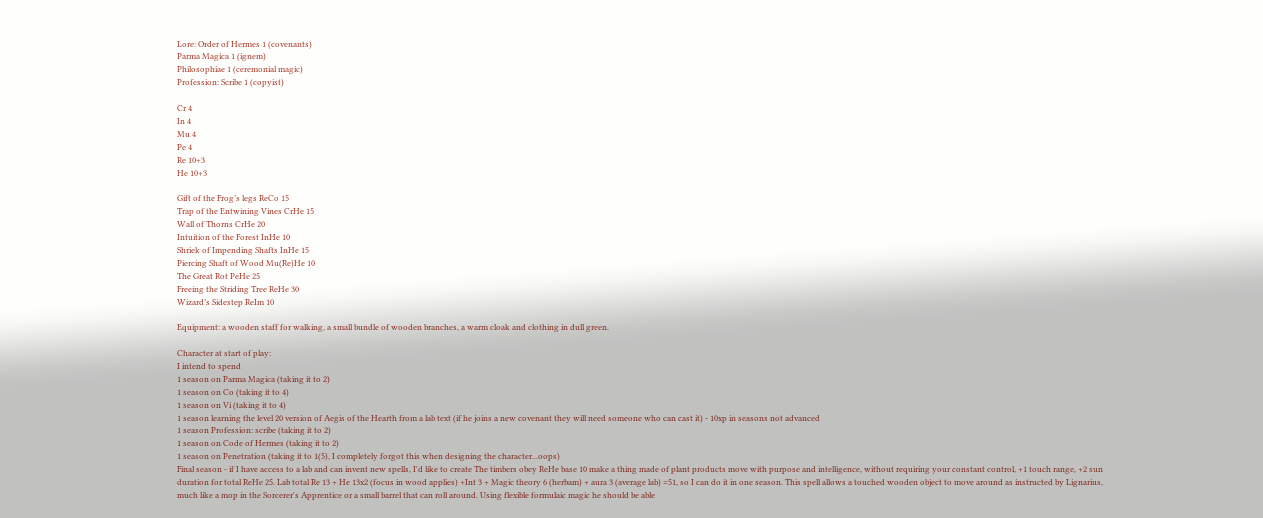Lore: Order of Hermes 1 (covenants)
Parma Magica 1 (ignem)
Philosophiae 1 (ceremonial magic)
Profession: Scribe 1 (copyist)

Cr 4
In 4
Mu 4
Pe 4
Re 10+3
He 10+3

Gift of the Frog’s legs ReCo 15
Trap of the Entwining Vines CrHe 15
Wall of Thorns CrHe 20
Intuition of the Forest InHe 10
Shriek of Impending Shafts InHe 15
Piercing Shaft of Wood Mu(Re)He 10
The Great Rot PeHe 25
Freeing the Striding Tree ReHe 30
Wizard’s Sidestep ReIm 10

Equipment: a wooden staff for walking, a small bundle of wooden branches, a warm cloak and clothing in dull green.

Character at start of play:
I intend to spend
1 season on Parma Magica (taking it to 2)
1 season on Co (taking it to 4)
1 season on Vi (taking it to 4)
1 season learning the level 20 version of Aegis of the Hearth from a lab text (if he joins a new covenant they will need someone who can cast it) - 10xp in seasons not advanced
1 season Profession: scribe (taking it to 2)
1 season on Code of Hermes (taking it to 2)
1 season on Penetration (taking it to 1(5), I completely forgot this when designing the character...oops)
Final season - if I have access to a lab and can invent new spells, I'd like to create The timbers obey ReHe base 10 make a thing made of plant products move with purpose and intelligence, without requiring your constant control, +1 touch range, +2 sun duration for total ReHe 25. Lab total Re 13 + He 13x2 (focus in wood applies) +Int 3 + Magic theory 6 (herbam) + aura 3 (average lab) =51, so I can do it in one season. This spell allows a touched wooden object to move around as instructed by Lignarius, much like a mop in the Sorcerer's Apprentice or a small barrel that can roll around. Using flexible formulaic magic he should be able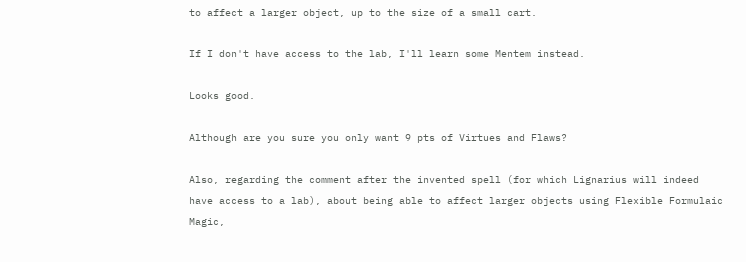to affect a larger object, up to the size of a small cart.

If I don't have access to the lab, I'll learn some Mentem instead.

Looks good.

Although are you sure you only want 9 pts of Virtues and Flaws?

Also, regarding the comment after the invented spell (for which Lignarius will indeed have access to a lab), about being able to affect larger objects using Flexible Formulaic Magic,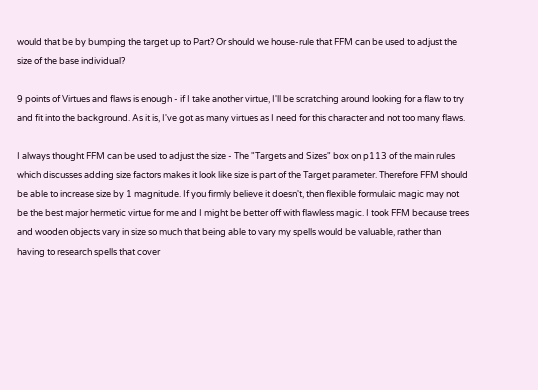would that be by bumping the target up to Part? Or should we house-rule that FFM can be used to adjust the size of the base individual?

9 points of Virtues and flaws is enough - if I take another virtue, I'll be scratching around looking for a flaw to try and fit into the background. As it is, I've got as many virtues as I need for this character and not too many flaws.

I always thought FFM can be used to adjust the size - The "Targets and Sizes" box on p113 of the main rules which discusses adding size factors makes it look like size is part of the Target parameter. Therefore FFM should be able to increase size by 1 magnitude. If you firmly believe it doesn't, then flexible formulaic magic may not be the best major hermetic virtue for me and I might be better off with flawless magic. I took FFM because trees and wooden objects vary in size so much that being able to vary my spells would be valuable, rather than having to research spells that cover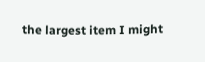the largest item I might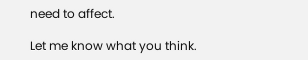need to affect.

Let me know what you think.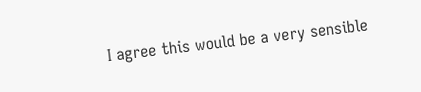I agree this would be a very sensible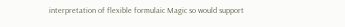interpretation of flexible formulaic Magic so would support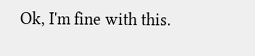Ok, I'm fine with this.